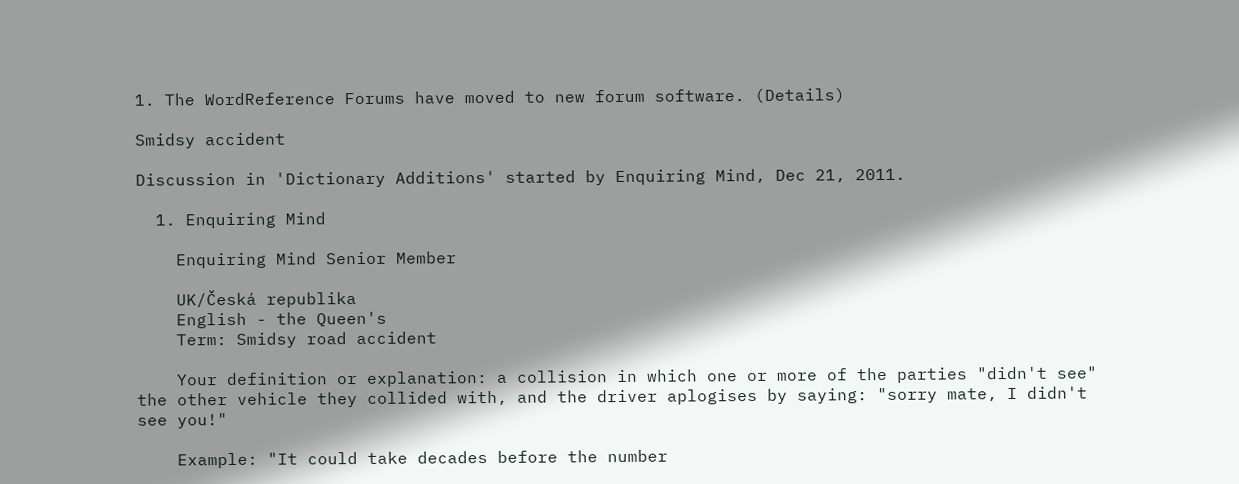1. The WordReference Forums have moved to new forum software. (Details)

Smidsy accident

Discussion in 'Dictionary Additions' started by Enquiring Mind, Dec 21, 2011.

  1. Enquiring Mind

    Enquiring Mind Senior Member

    UK/Česká republika
    English - the Queen's
    Term: Smidsy road accident

    Your definition or explanation: a collision in which one or more of the parties "didn't see" the other vehicle they collided with, and the driver aplogises by saying: "sorry mate, I didn't see you!"

    Example: "It could take decades before the number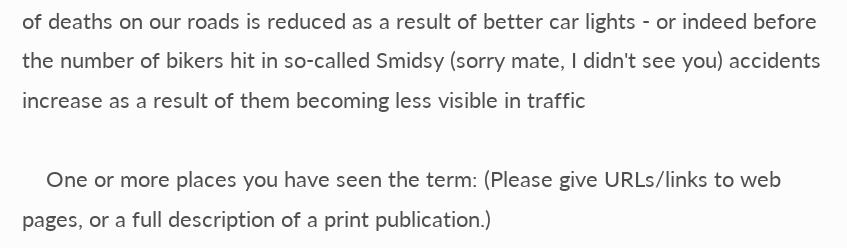of deaths on our roads is reduced as a result of better car lights - or indeed before the number of bikers hit in so-called Smidsy (sorry mate, I didn't see you) accidents increase as a result of them becoming less visible in traffic

    One or more places you have seen the term: (Please give URLs/links to web pages, or a full description of a print publication.)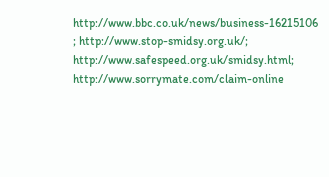http://www.bbc.co.uk/news/business-16215106 ; http://www.stop-smidsy.org.uk/; http://www.safespeed.org.uk/smidsy.html; http://www.sorrymate.com/claim-online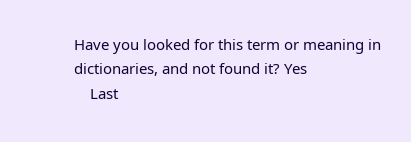Have you looked for this term or meaning in dictionaries, and not found it? Yes
    Last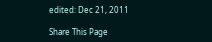edited: Dec 21, 2011

Share This Page